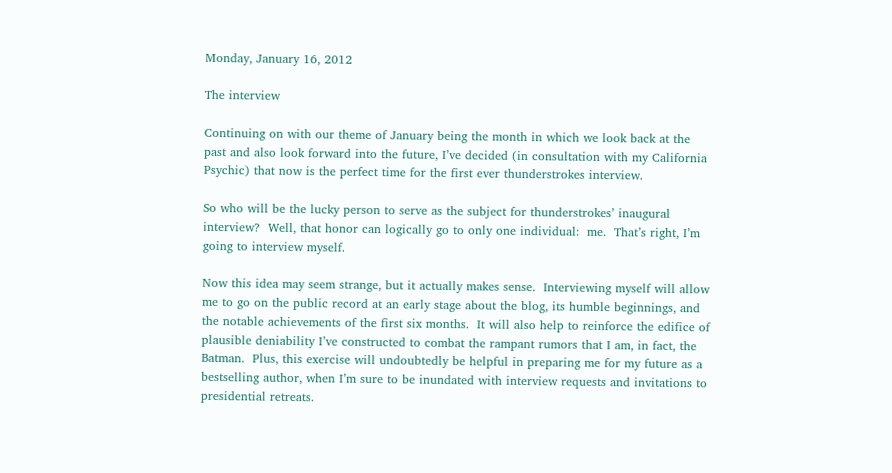Monday, January 16, 2012

The interview

Continuing on with our theme of January being the month in which we look back at the past and also look forward into the future, I’ve decided (in consultation with my California Psychic) that now is the perfect time for the first ever thunderstrokes interview.

So who will be the lucky person to serve as the subject for thunderstrokes’ inaugural interview?  Well, that honor can logically go to only one individual:  me.  That’s right, I’m going to interview myself.

Now this idea may seem strange, but it actually makes sense.  Interviewing myself will allow me to go on the public record at an early stage about the blog, its humble beginnings, and the notable achievements of the first six months.  It will also help to reinforce the edifice of plausible deniability I’ve constructed to combat the rampant rumors that I am, in fact, the Batman.  Plus, this exercise will undoubtedly be helpful in preparing me for my future as a bestselling author, when I’m sure to be inundated with interview requests and invitations to presidential retreats.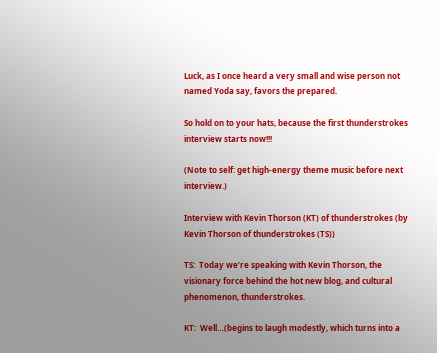Luck, as I once heard a very small and wise person not named Yoda say, favors the prepared.

So hold on to your hats, because the first thunderstrokes interview starts now!!!

(Note to self: get high-energy theme music before next interview.)

Interview with Kevin Thorson (KT) of thunderstrokes (by Kevin Thorson of thunderstrokes (TS))

TS:  Today we’re speaking with Kevin Thorson, the visionary force behind the hot new blog, and cultural phenomenon, thunderstrokes.

KT:  Well…(begins to laugh modestly, which turns into a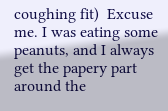coughing fit)  Excuse me. I was eating some peanuts, and I always get the papery part around the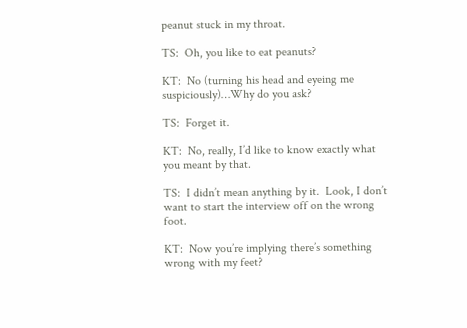peanut stuck in my throat.

TS:  Oh, you like to eat peanuts?

KT:  No (turning his head and eyeing me suspiciously)…Why do you ask?

TS:  Forget it.

KT:  No, really, I’d like to know exactly what you meant by that.

TS:  I didn’t mean anything by it.  Look, I don’t want to start the interview off on the wrong foot.

KT:  Now you’re implying there’s something wrong with my feet?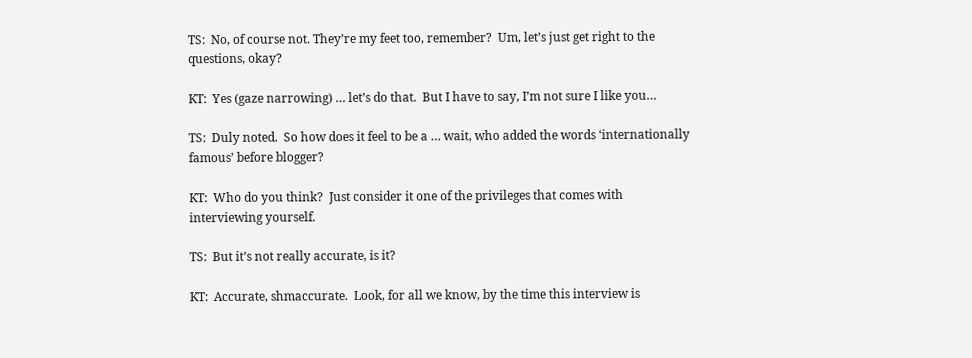TS:  No, of course not. They’re my feet too, remember?  Um, let’s just get right to the questions, okay?

KT:  Yes (gaze narrowing) … let’s do that.  But I have to say, I’m not sure I like you…

TS:  Duly noted.  So how does it feel to be a … wait, who added the words ‘internationally famous’ before blogger?

KT:  Who do you think?  Just consider it one of the privileges that comes with interviewing yourself.

TS:  But it’s not really accurate, is it?

KT:  Accurate, shmaccurate.  Look, for all we know, by the time this interview is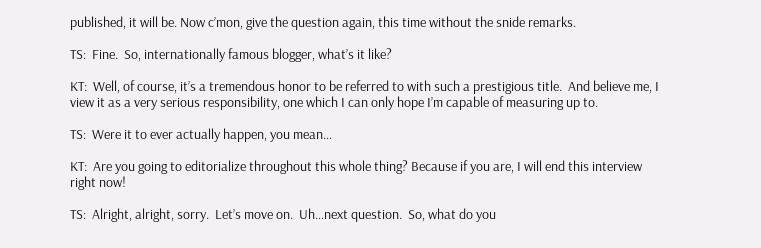published, it will be. Now c’mon, give the question again, this time without the snide remarks.

TS:  Fine.  So, internationally famous blogger, what’s it like?

KT:  Well, of course, it’s a tremendous honor to be referred to with such a prestigious title.  And believe me, I view it as a very serious responsibility, one which I can only hope I’m capable of measuring up to.

TS:  Were it to ever actually happen, you mean…

KT:  Are you going to editorialize throughout this whole thing? Because if you are, I will end this interview right now!

TS:  Alright, alright, sorry.  Let’s move on.  Uh…next question.  So, what do you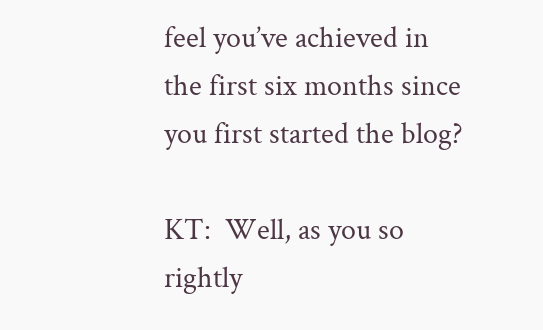feel you’ve achieved in the first six months since you first started the blog?

KT:  Well, as you so rightly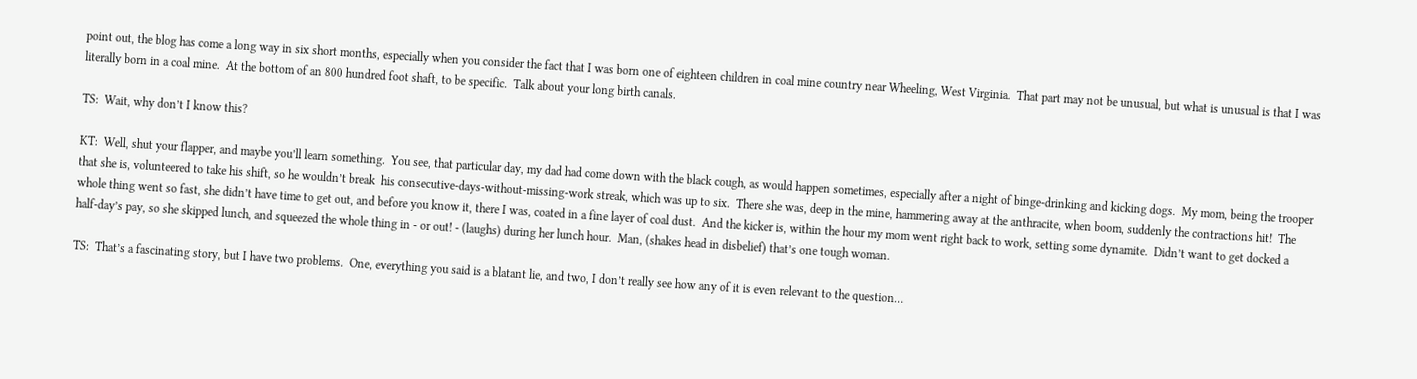point out, the blog has come a long way in six short months, especially when you consider the fact that I was born one of eighteen children in coal mine country near Wheeling, West Virginia.  That part may not be unusual, but what is unusual is that I was literally born in a coal mine.  At the bottom of an 800 hundred foot shaft, to be specific.  Talk about your long birth canals.

TS:  Wait, why don’t I know this?

KT:  Well, shut your flapper, and maybe you’ll learn something.  You see, that particular day, my dad had come down with the black cough, as would happen sometimes, especially after a night of binge-drinking and kicking dogs.  My mom, being the trooper that she is, volunteered to take his shift, so he wouldn’t break  his consecutive-days-without-missing-work streak, which was up to six.  There she was, deep in the mine, hammering away at the anthracite, when boom, suddenly the contractions hit!  The whole thing went so fast, she didn’t have time to get out, and before you know it, there I was, coated in a fine layer of coal dust.  And the kicker is, within the hour my mom went right back to work, setting some dynamite.  Didn’t want to get docked a half-day’s pay, so she skipped lunch, and squeezed the whole thing in - or out! - (laughs) during her lunch hour.  Man, (shakes head in disbelief) that’s one tough woman.

TS:  That’s a fascinating story, but I have two problems.  One, everything you said is a blatant lie, and two, I don’t really see how any of it is even relevant to the question…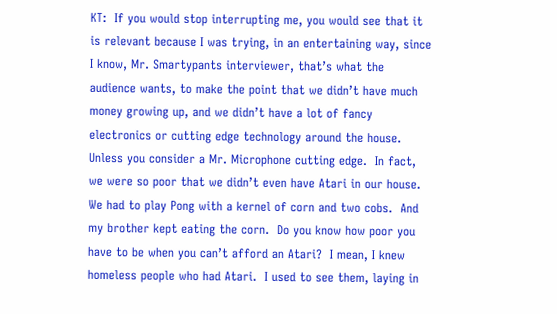KT:  If you would stop interrupting me, you would see that it is relevant because I was trying, in an entertaining way, since I know, Mr. Smartypants interviewer, that’s what the audience wants, to make the point that we didn’t have much money growing up, and we didn’t have a lot of fancy electronics or cutting edge technology around the house. Unless you consider a Mr. Microphone cutting edge.  In fact, we were so poor that we didn’t even have Atari in our house.  We had to play Pong with a kernel of corn and two cobs.  And my brother kept eating the corn.  Do you know how poor you have to be when you can’t afford an Atari?  I mean, I knew homeless people who had Atari.  I used to see them, laying in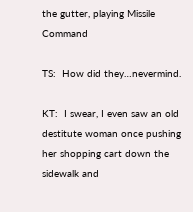the gutter, playing Missile Command

TS:  How did they…nevermind.

KT:  I swear, I even saw an old destitute woman once pushing her shopping cart down the sidewalk and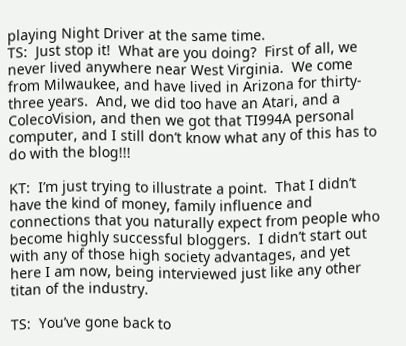playing Night Driver at the same time.
TS:  Just stop it!  What are you doing?  First of all, we never lived anywhere near West Virginia.  We come from Milwaukee, and have lived in Arizona for thirty-three years.  And, we did too have an Atari, and a ColecoVision, and then we got that TI994A personal computer, and I still don’t know what any of this has to do with the blog!!!

KT:  I’m just trying to illustrate a point.  That I didn’t have the kind of money, family influence and connections that you naturally expect from people who become highly successful bloggers.  I didn’t start out with any of those high society advantages, and yet here I am now, being interviewed just like any other titan of the industry.

TS:  You’ve gone back to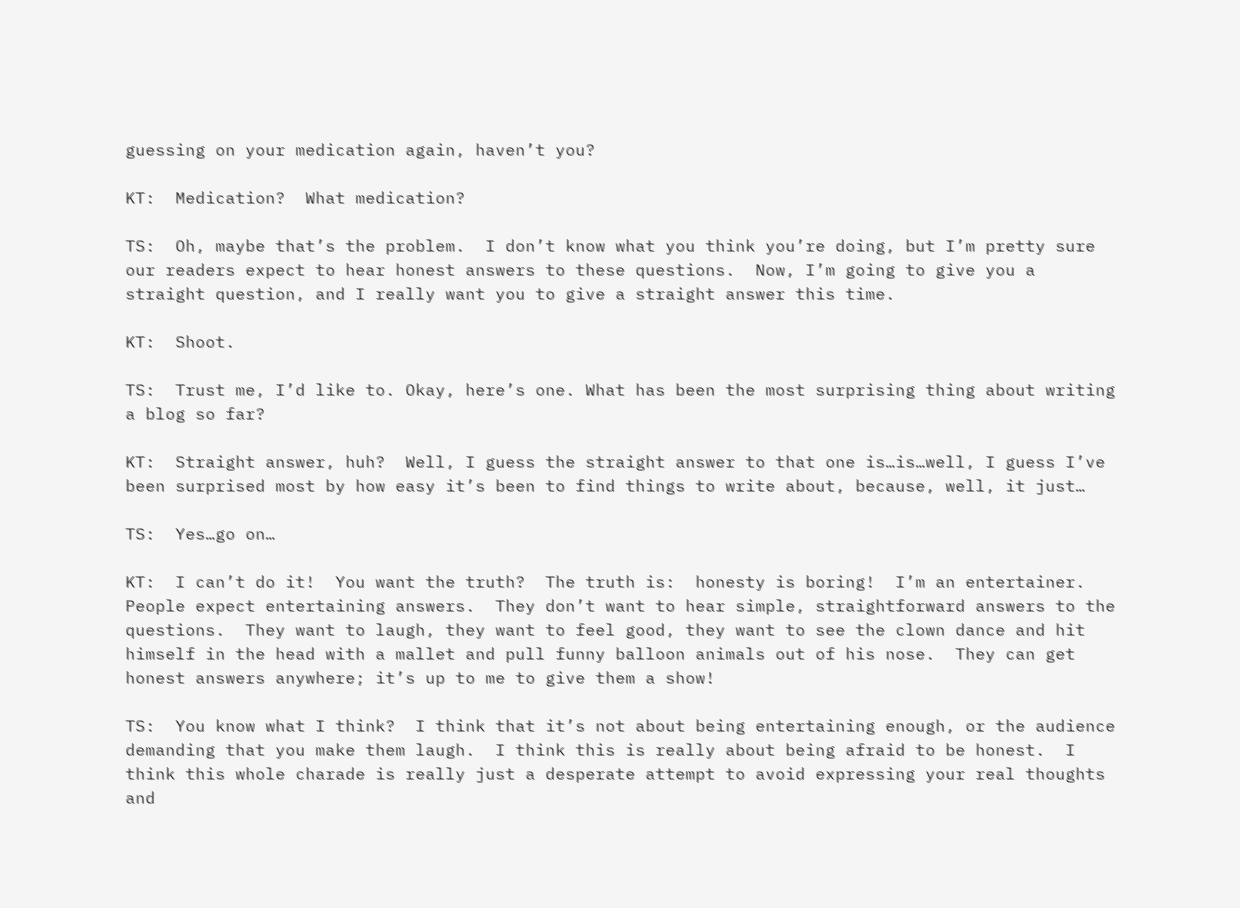guessing on your medication again, haven’t you?

KT:  Medication?  What medication?

TS:  Oh, maybe that’s the problem.  I don’t know what you think you’re doing, but I’m pretty sure our readers expect to hear honest answers to these questions.  Now, I’m going to give you a straight question, and I really want you to give a straight answer this time.

KT:  Shoot.

TS:  Trust me, I’d like to. Okay, here’s one. What has been the most surprising thing about writing a blog so far?

KT:  Straight answer, huh?  Well, I guess the straight answer to that one is…is…well, I guess I’ve been surprised most by how easy it’s been to find things to write about, because, well, it just…

TS:  Yes…go on…

KT:  I can’t do it!  You want the truth?  The truth is:  honesty is boring!  I’m an entertainer.  People expect entertaining answers.  They don’t want to hear simple, straightforward answers to the questions.  They want to laugh, they want to feel good, they want to see the clown dance and hit himself in the head with a mallet and pull funny balloon animals out of his nose.  They can get honest answers anywhere; it’s up to me to give them a show!

TS:  You know what I think?  I think that it’s not about being entertaining enough, or the audience demanding that you make them laugh.  I think this is really about being afraid to be honest.  I think this whole charade is really just a desperate attempt to avoid expressing your real thoughts and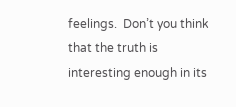feelings.  Don’t you think that the truth is interesting enough in its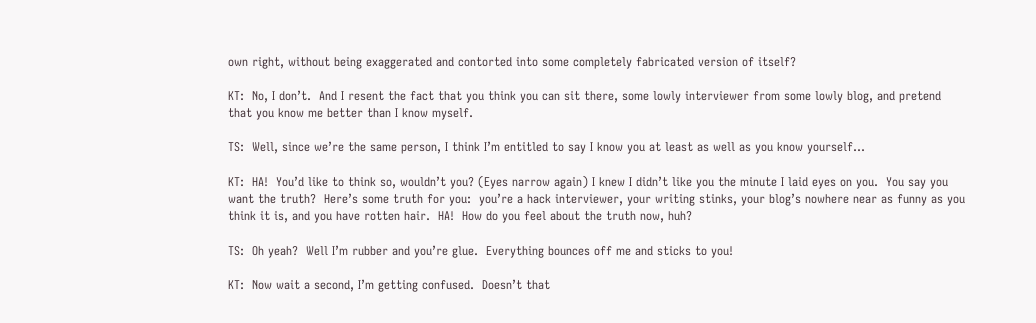own right, without being exaggerated and contorted into some completely fabricated version of itself?

KT:  No, I don’t.  And I resent the fact that you think you can sit there, some lowly interviewer from some lowly blog, and pretend that you know me better than I know myself.

TS:  Well, since we’re the same person, I think I’m entitled to say I know you at least as well as you know yourself…

KT:  HA!  You’d like to think so, wouldn’t you? (Eyes narrow again) I knew I didn’t like you the minute I laid eyes on you.  You say you want the truth?  Here’s some truth for you:  you’re a hack interviewer, your writing stinks, your blog’s nowhere near as funny as you think it is, and you have rotten hair.  HA!  How do you feel about the truth now, huh?

TS:  Oh yeah?  Well I’m rubber and you’re glue.  Everything bounces off me and sticks to you!

KT:  Now wait a second, I’m getting confused.  Doesn’t that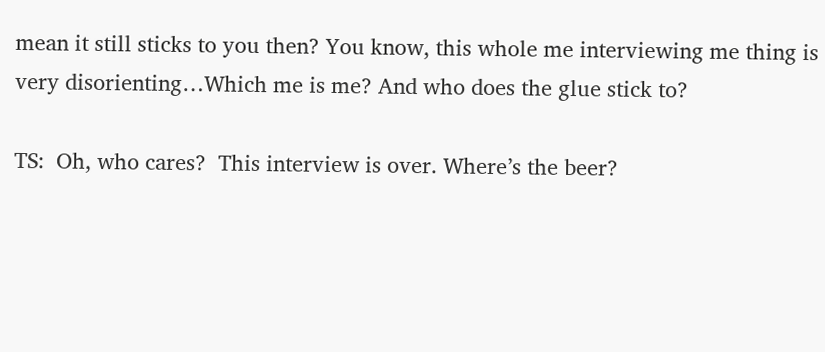mean it still sticks to you then? You know, this whole me interviewing me thing is very disorienting…Which me is me? And who does the glue stick to?

TS:  Oh, who cares?  This interview is over. Where’s the beer?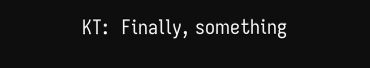KT:  Finally, something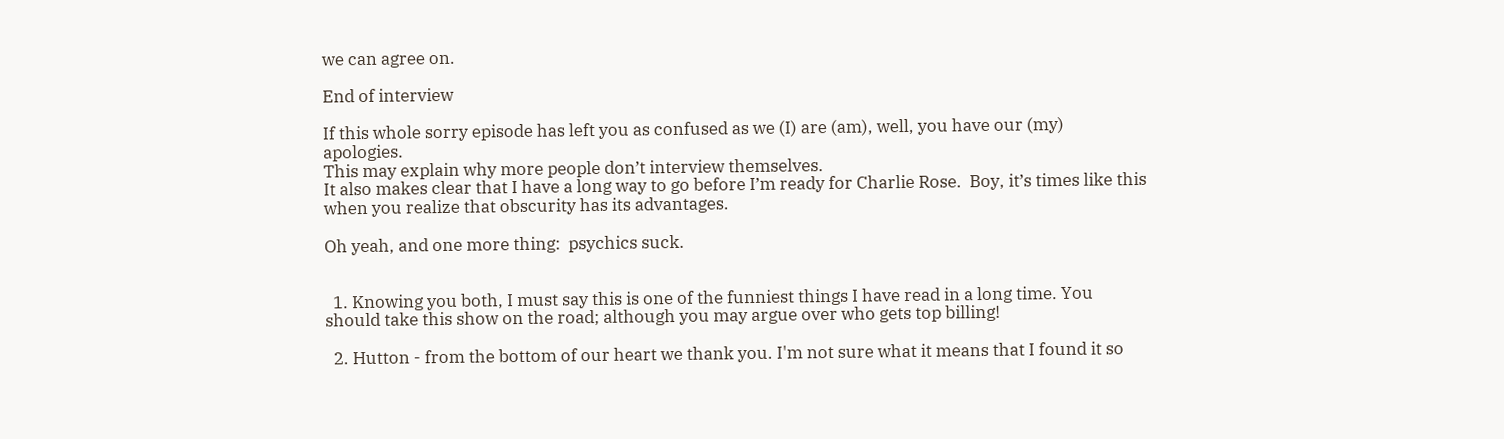we can agree on.

End of interview

If this whole sorry episode has left you as confused as we (I) are (am), well, you have our (my) apologies.
This may explain why more people don’t interview themselves.
It also makes clear that I have a long way to go before I’m ready for Charlie Rose.  Boy, it’s times like this when you realize that obscurity has its advantages.

Oh yeah, and one more thing:  psychics suck.


  1. Knowing you both, I must say this is one of the funniest things I have read in a long time. You should take this show on the road; although you may argue over who gets top billing!

  2. Hutton - from the bottom of our heart we thank you. I'm not sure what it means that I found it so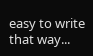easy to write that way...